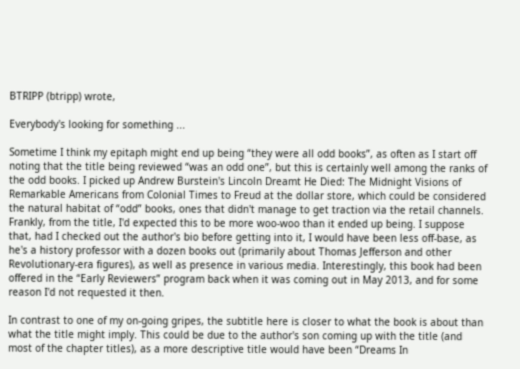BTRIPP (btripp) wrote,

Everybody's looking for something ...

Sometime I think my epitaph might end up being “they were all odd books”, as often as I start off noting that the title being reviewed “was an odd one”, but this is certainly well among the ranks of the odd books. I picked up Andrew Burstein's Lincoln Dreamt He Died: The Midnight Visions of Remarkable Americans from Colonial Times to Freud at the dollar store, which could be considered the natural habitat of “odd” books, ones that didn't manage to get traction via the retail channels. Frankly, from the title, I'd expected this to be more woo-woo than it ended up being. I suppose that, had I checked out the author's bio before getting into it, I would have been less off-base, as he's a history professor with a dozen books out (primarily about Thomas Jefferson and other Revolutionary-era figures), as well as presence in various media. Interestingly, this book had been offered in the “Early Reviewers” program back when it was coming out in May 2013, and for some reason I'd not requested it then.

In contrast to one of my on-going gripes, the subtitle here is closer to what the book is about than what the title might imply. This could be due to the author's son coming up with the title (and most of the chapter titles), as a more descriptive title would have been “Dreams In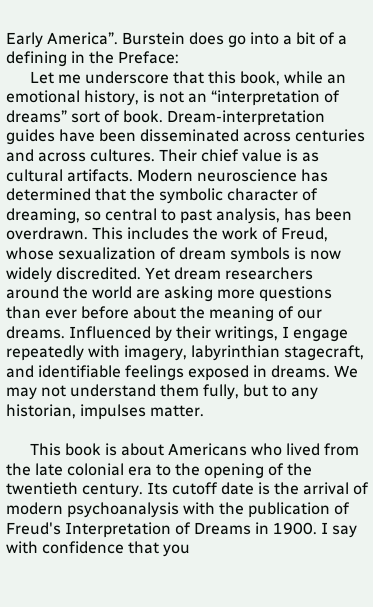Early America”. Burstein does go into a bit of a defining in the Preface:
      Let me underscore that this book, while an emotional history, is not an “interpretation of dreams” sort of book. Dream-interpretation guides have been disseminated across centuries and across cultures. Their chief value is as cultural artifacts. Modern neuroscience has determined that the symbolic character of dreaming, so central to past analysis, has been overdrawn. This includes the work of Freud, whose sexualization of dream symbols is now widely discredited. Yet dream researchers around the world are asking more questions than ever before about the meaning of our dreams. Influenced by their writings, I engage repeatedly with imagery, labyrinthian stagecraft, and identifiable feelings exposed in dreams. We may not understand them fully, but to any historian, impulses matter.

      This book is about Americans who lived from the late colonial era to the opening of the twentieth century. Its cutoff date is the arrival of modern psychoanalysis with the publication of Freud's Interpretation of Dreams in 1900. I say with confidence that you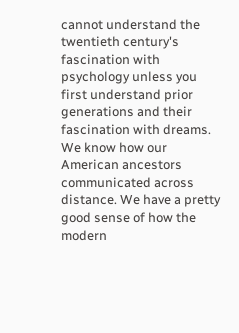cannot understand the twentieth century's fascination with psychology unless you first understand prior generations and their fascination with dreams. We know how our American ancestors communicated across distance. We have a pretty good sense of how the modern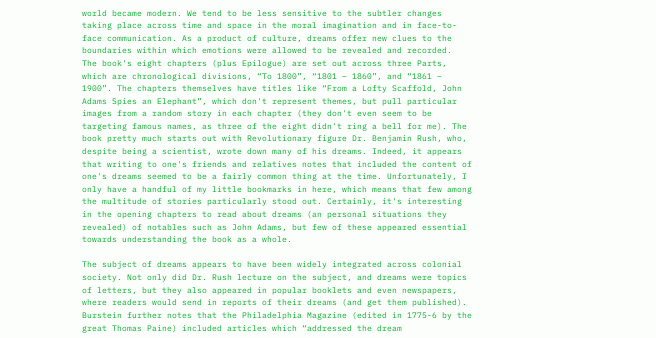world became modern. We tend to be less sensitive to the subtler changes taking place across time and space in the moral imagination and in face-to-face communication. As a product of culture, dreams offer new clues to the boundaries within which emotions were allowed to be revealed and recorded.
The book's eight chapters (plus Epilogue) are set out across three Parts, which are chronological divisions, “To 1800”, “1801 – 1860”, and “1861 – 1900”. The chapters themselves have titles like “From a Lofty Scaffold, John Adams Spies an Elephant”, which don't represent themes, but pull particular images from a random story in each chapter (they don't even seem to be targeting famous names, as three of the eight didn't ring a bell for me). The book pretty much starts out with Revolutionary figure Dr. Benjamin Rush, who, despite being a scientist, wrote down many of his dreams. Indeed, it appears that writing to one's friends and relatives notes that included the content of one's dreams seemed to be a fairly common thing at the time. Unfortunately, I only have a handful of my little bookmarks in here, which means that few among the multitude of stories particularly stood out. Certainly, it's interesting in the opening chapters to read about dreams (an personal situations they revealed) of notables such as John Adams, but few of these appeared essential towards understanding the book as a whole.

The subject of dreams appears to have been widely integrated across colonial society. Not only did Dr. Rush lecture on the subject, and dreams were topics of letters, but they also appeared in popular booklets and even newspapers, where readers would send in reports of their dreams (and get them published). Burstein further notes that the Philadelphia Magazine (edited in 1775-6 by the great Thomas Paine) included articles which “addressed the dream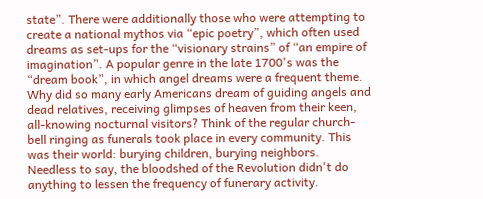state”. There were additionally those who were attempting to create a national mythos via “epic poetry”, which often used dreams as set-ups for the “visionary strains” of “an empire of imagination”. A popular genre in the late 1700's was the “dream book”, in which angel dreams were a frequent theme.
Why did so many early Americans dream of guiding angels and dead relatives, receiving glimpses of heaven from their keen, all-knowing nocturnal visitors? Think of the regular church-bell ringing as funerals took place in every community. This was their world: burying children, burying neighbors.
Needless to say, the bloodshed of the Revolution didn't do anything to lessen the frequency of funerary activity.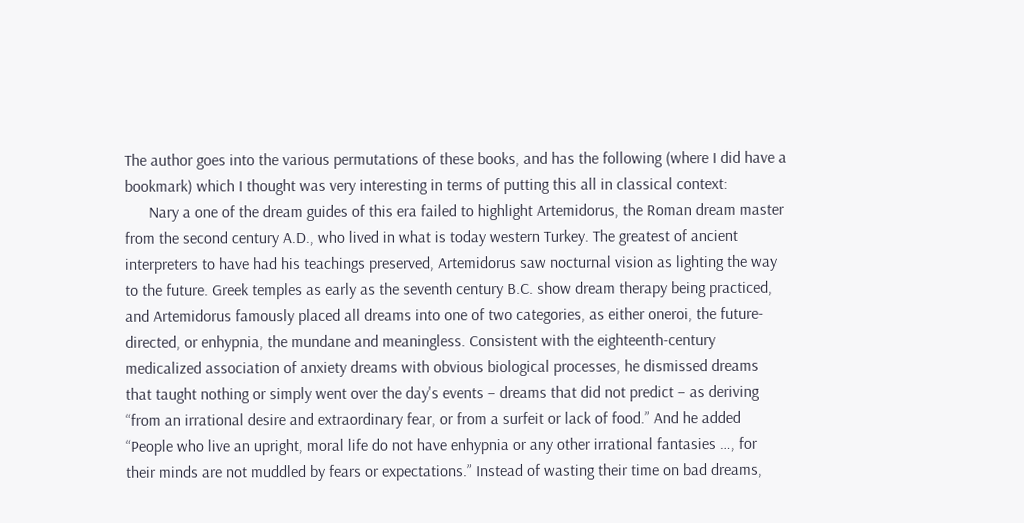The author goes into the various permutations of these books, and has the following (where I did have a bookmark) which I thought was very interesting in terms of putting this all in classical context:
      Nary a one of the dream guides of this era failed to highlight Artemidorus, the Roman dream master from the second century A.D., who lived in what is today western Turkey. The greatest of ancient interpreters to have had his teachings preserved, Artemidorus saw nocturnal vision as lighting the way to the future. Greek temples as early as the seventh century B.C. show dream therapy being practiced, and Artemidorus famously placed all dreams into one of two categories, as either oneroi, the future-directed, or enhypnia, the mundane and meaningless. Consistent with the eighteenth-century medicalized association of anxiety dreams with obvious biological processes, he dismissed dreams that taught nothing or simply went over the day's events – dreams that did not predict – as deriving “from an irrational desire and extraordinary fear, or from a surfeit or lack of food.” And he added “People who live an upright, moral life do not have enhypnia or any other irrational fantasies …, for their minds are not muddled by fears or expectations.” Instead of wasting their time on bad dreams,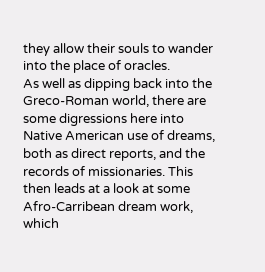they allow their souls to wander into the place of oracles.
As well as dipping back into the Greco-Roman world, there are some digressions here into Native American use of dreams, both as direct reports, and the records of missionaries. This then leads at a look at some Afro-Carribean dream work, which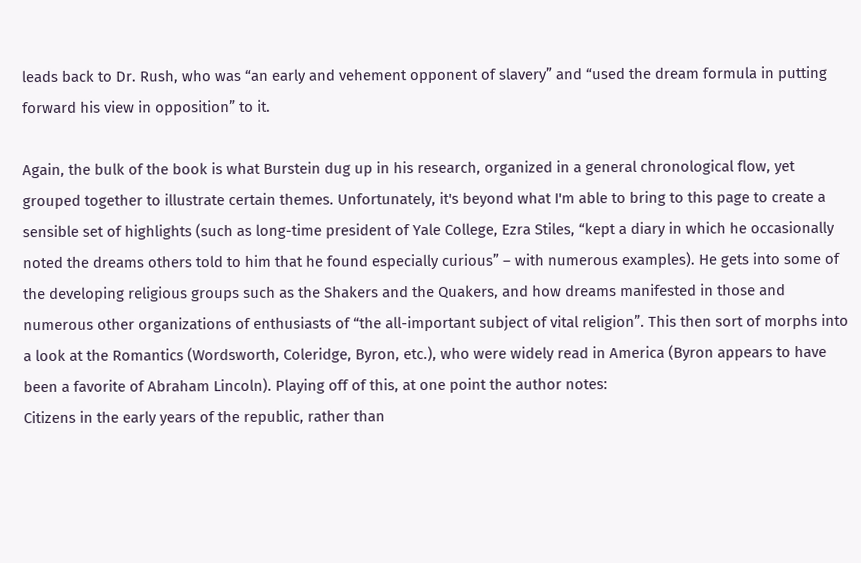leads back to Dr. Rush, who was “an early and vehement opponent of slavery” and “used the dream formula in putting forward his view in opposition” to it.

Again, the bulk of the book is what Burstein dug up in his research, organized in a general chronological flow, yet grouped together to illustrate certain themes. Unfortunately, it's beyond what I'm able to bring to this page to create a sensible set of highlights (such as long-time president of Yale College, Ezra Stiles, “kept a diary in which he occasionally noted the dreams others told to him that he found especially curious” – with numerous examples). He gets into some of the developing religious groups such as the Shakers and the Quakers, and how dreams manifested in those and numerous other organizations of enthusiasts of “the all-important subject of vital religion”. This then sort of morphs into a look at the Romantics (Wordsworth, Coleridge, Byron, etc.), who were widely read in America (Byron appears to have been a favorite of Abraham Lincoln). Playing off of this, at one point the author notes:
Citizens in the early years of the republic, rather than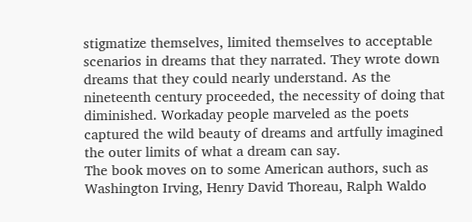stigmatize themselves, limited themselves to acceptable scenarios in dreams that they narrated. They wrote down dreams that they could nearly understand. As the nineteenth century proceeded, the necessity of doing that diminished. Workaday people marveled as the poets captured the wild beauty of dreams and artfully imagined the outer limits of what a dream can say.
The book moves on to some American authors, such as Washington Irving, Henry David Thoreau, Ralph Waldo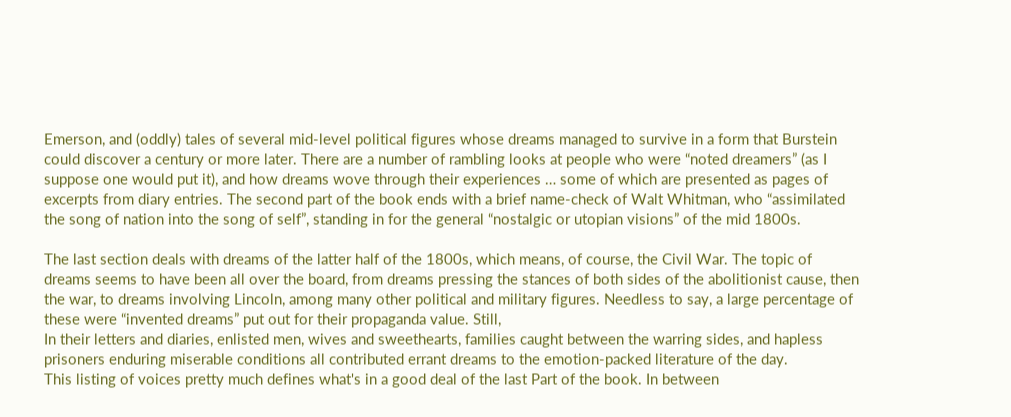Emerson, and (oddly) tales of several mid-level political figures whose dreams managed to survive in a form that Burstein could discover a century or more later. There are a number of rambling looks at people who were “noted dreamers” (as I suppose one would put it), and how dreams wove through their experiences … some of which are presented as pages of excerpts from diary entries. The second part of the book ends with a brief name-check of Walt Whitman, who “assimilated the song of nation into the song of self”, standing in for the general “nostalgic or utopian visions” of the mid 1800s.

The last section deals with dreams of the latter half of the 1800s, which means, of course, the Civil War. The topic of dreams seems to have been all over the board, from dreams pressing the stances of both sides of the abolitionist cause, then the war, to dreams involving Lincoln, among many other political and military figures. Needless to say, a large percentage of these were “invented dreams” put out for their propaganda value. Still,
In their letters and diaries, enlisted men, wives and sweethearts, families caught between the warring sides, and hapless prisoners enduring miserable conditions all contributed errant dreams to the emotion-packed literature of the day.
This listing of voices pretty much defines what's in a good deal of the last Part of the book. In between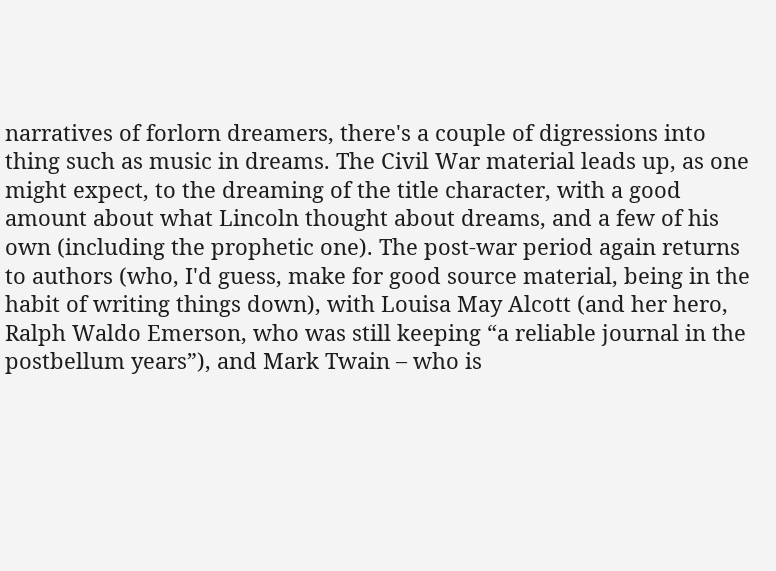narratives of forlorn dreamers, there's a couple of digressions into thing such as music in dreams. The Civil War material leads up, as one might expect, to the dreaming of the title character, with a good amount about what Lincoln thought about dreams, and a few of his own (including the prophetic one). The post-war period again returns to authors (who, I'd guess, make for good source material, being in the habit of writing things down), with Louisa May Alcott (and her hero, Ralph Waldo Emerson, who was still keeping “a reliable journal in the postbellum years”), and Mark Twain – who is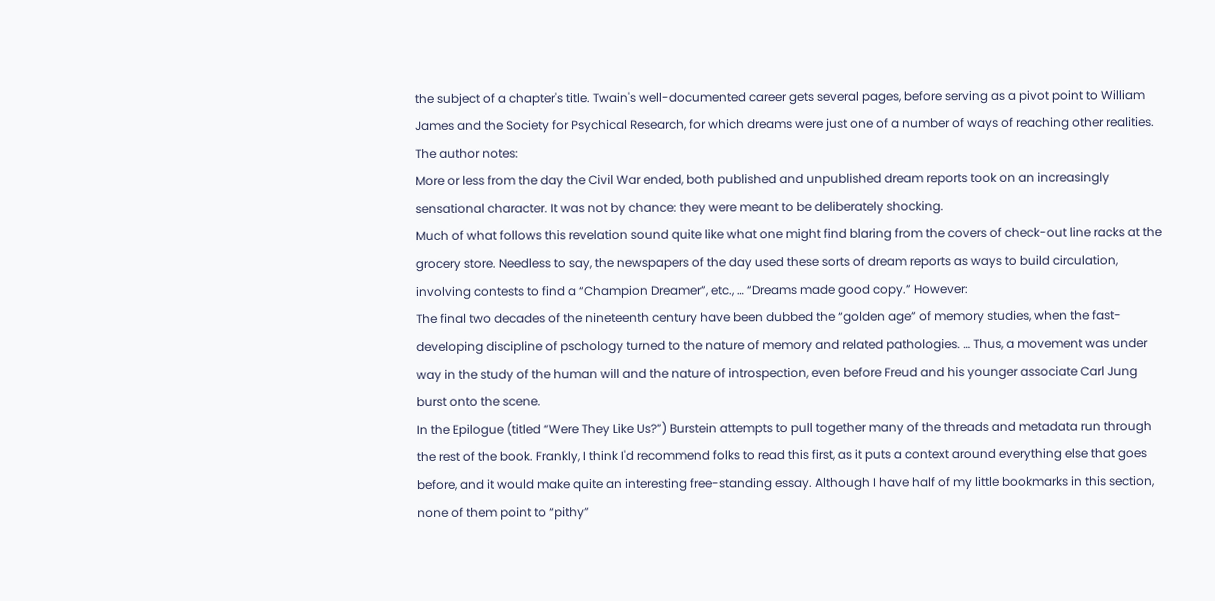the subject of a chapter's title. Twain's well-documented career gets several pages, before serving as a pivot point to William James and the Society for Psychical Research, for which dreams were just one of a number of ways of reaching other realities. The author notes:
More or less from the day the Civil War ended, both published and unpublished dream reports took on an increasingly sensational character. It was not by chance: they were meant to be deliberately shocking.
Much of what follows this revelation sound quite like what one might find blaring from the covers of check-out line racks at the grocery store. Needless to say, the newspapers of the day used these sorts of dream reports as ways to build circulation, involving contests to find a “Champion Dreamer”, etc., … “Dreams made good copy.” However:
The final two decades of the nineteenth century have been dubbed the “golden age” of memory studies, when the fast-developing discipline of pschology turned to the nature of memory and related pathologies. … Thus, a movement was under way in the study of the human will and the nature of introspection, even before Freud and his younger associate Carl Jung burst onto the scene.
In the Epilogue (titled “Were They Like Us?”) Burstein attempts to pull together many of the threads and metadata run through the rest of the book. Frankly, I think I'd recommend folks to read this first, as it puts a context around everything else that goes before, and it would make quite an interesting free-standing essay. Although I have half of my little bookmarks in this section, none of them point to “pithy”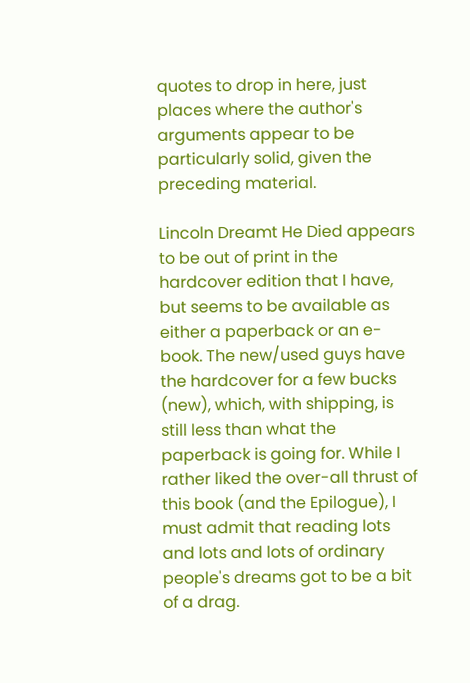quotes to drop in here, just places where the author's arguments appear to be particularly solid, given the preceding material.

Lincoln Dreamt He Died appears to be out of print in the hardcover edition that I have, but seems to be available as either a paperback or an e-book. The new/used guys have the hardcover for a few bucks (new), which, with shipping, is still less than what the paperback is going for. While I rather liked the over-all thrust of this book (and the Epilogue), I must admit that reading lots and lots and lots of ordinary people's dreams got to be a bit of a drag.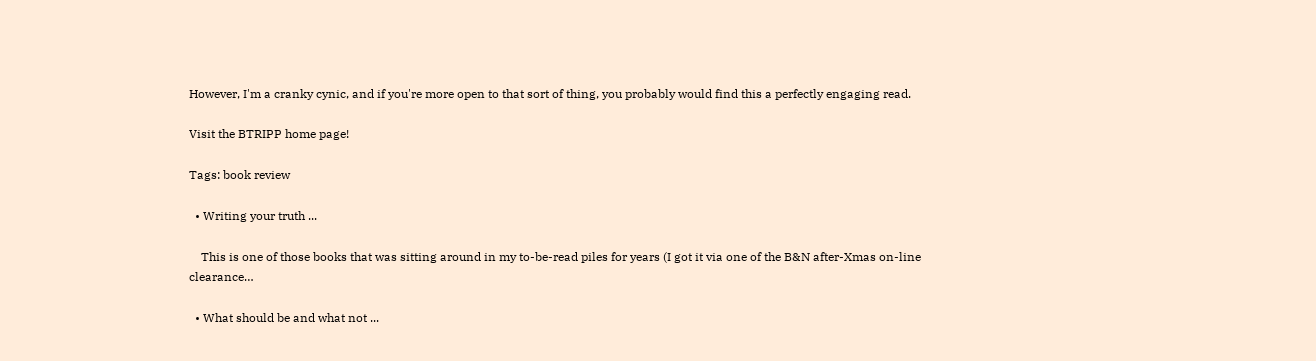However, I'm a cranky cynic, and if you're more open to that sort of thing, you probably would find this a perfectly engaging read.

Visit the BTRIPP home page!

Tags: book review

  • Writing your truth ...

    This is one of those books that was sitting around in my to-be-read piles for years (I got it via one of the B&N after-Xmas on-line clearance…

  • What should be and what not ...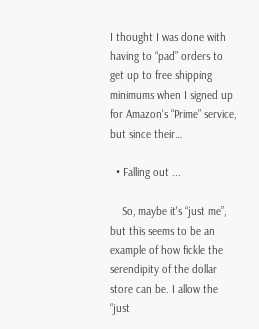I thought I was done with having to “pad” orders to get up to free shipping minimums when I signed up for Amazon's “Prime” service, but since their…

  • Falling out ...

    So, maybe it's “just me”, but this seems to be an example of how fickle the serendipity of the dollar store can be. I allow the “just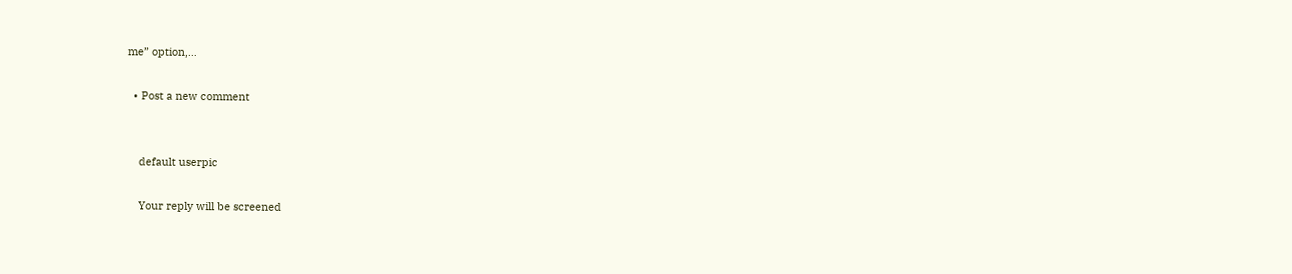me” option,…

  • Post a new comment


    default userpic

    Your reply will be screened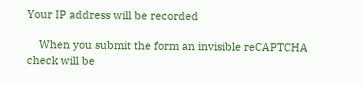Your IP address will be recorded

    When you submit the form an invisible reCAPTCHA check will be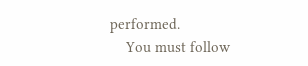performed.
    You must follow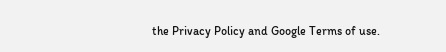the Privacy Policy and Google Terms of use.